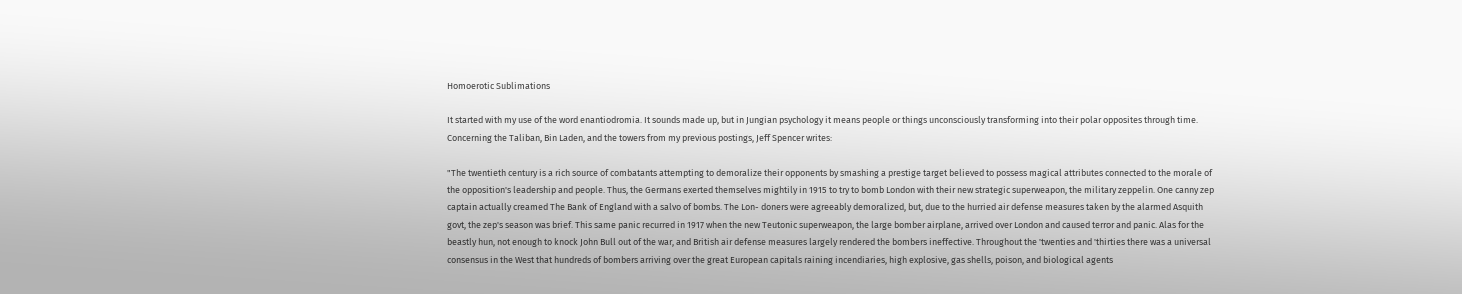Homoerotic Sublimations

It started with my use of the word enantiodromia. It sounds made up, but in Jungian psychology it means people or things unconsciously transforming into their polar opposites through time. Concerning the Taliban, Bin Laden, and the towers from my previous postings, Jeff Spencer writes:

"The twentieth century is a rich source of combatants attempting to demoralize their opponents by smashing a prestige target believed to possess magical attributes connected to the morale of the opposition's leadership and people. Thus, the Germans exerted themselves mightily in 1915 to try to bomb London with their new strategic superweapon, the military zeppelin. One canny zep captain actually creamed The Bank of England with a salvo of bombs. The Lon- doners were agreeably demoralized, but, due to the hurried air defense measures taken by the alarmed Asquith govt, the zep's season was brief. This same panic recurred in 1917 when the new Teutonic superweapon, the large bomber airplane, arrived over London and caused terror and panic. Alas for the beastly hun, not enough to knock John Bull out of the war, and British air defense measures largely rendered the bombers ineffective. Throughout the 'twenties and 'thirties there was a universal consensus in the West that hundreds of bombers arriving over the great European capitals raining incendiaries, high explosive, gas shells, poison, and biological agents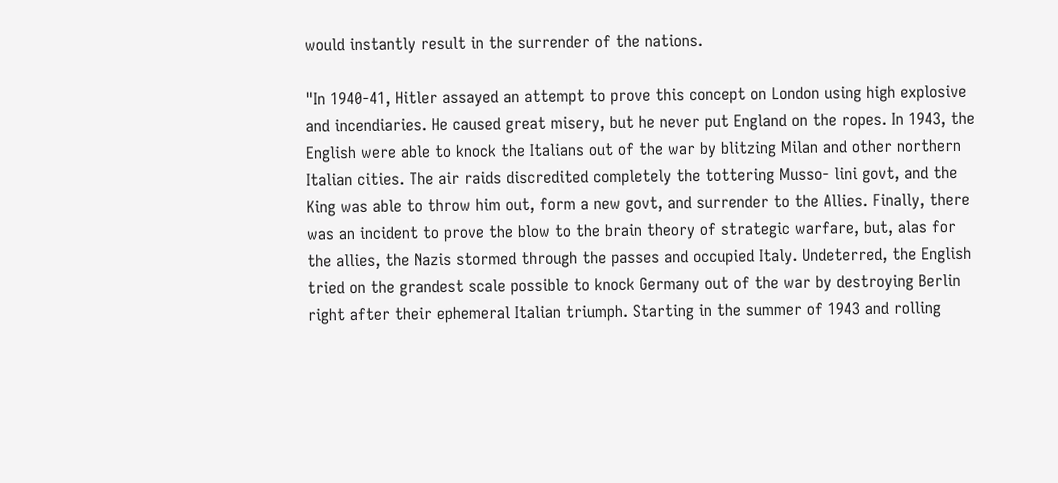would instantly result in the surrender of the nations.

"In 1940-41, Hitler assayed an attempt to prove this concept on London using high explosive and incendiaries. He caused great misery, but he never put England on the ropes. In 1943, the English were able to knock the Italians out of the war by blitzing Milan and other northern Italian cities. The air raids discredited completely the tottering Musso- lini govt, and the King was able to throw him out, form a new govt, and surrender to the Allies. Finally, there was an incident to prove the blow to the brain theory of strategic warfare, but, alas for the allies, the Nazis stormed through the passes and occupied Italy. Undeterred, the English tried on the grandest scale possible to knock Germany out of the war by destroying Berlin right after their ephemeral Italian triumph. Starting in the summer of 1943 and rolling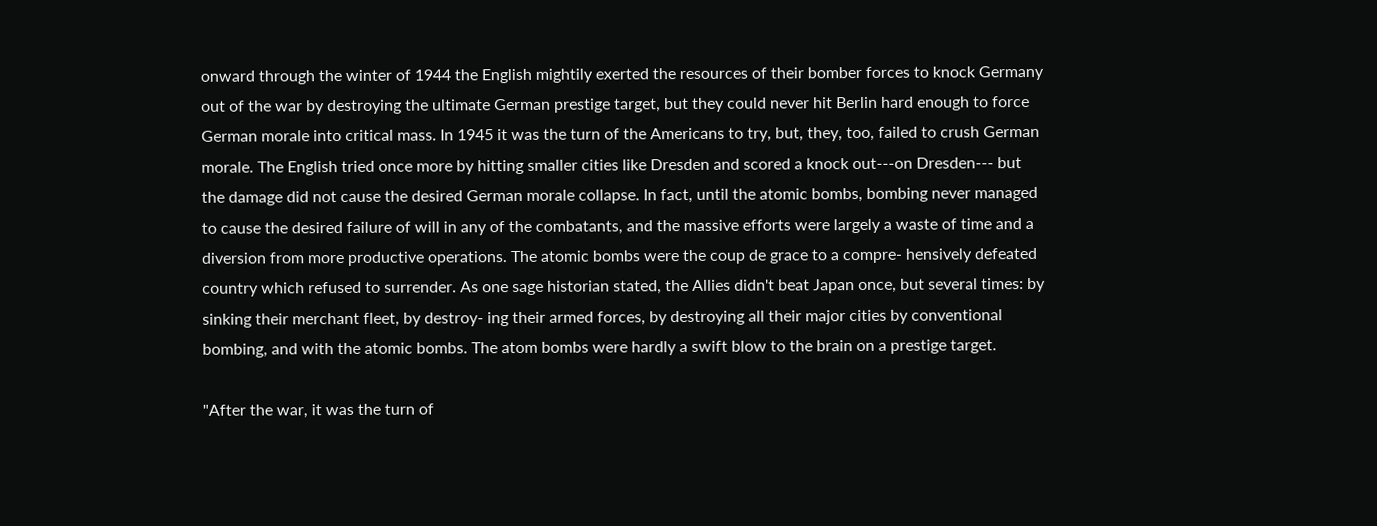onward through the winter of 1944 the English mightily exerted the resources of their bomber forces to knock Germany out of the war by destroying the ultimate German prestige target, but they could never hit Berlin hard enough to force German morale into critical mass. In 1945 it was the turn of the Americans to try, but, they, too, failed to crush German morale. The English tried once more by hitting smaller cities like Dresden and scored a knock out---on Dresden--- but the damage did not cause the desired German morale collapse. In fact, until the atomic bombs, bombing never managed to cause the desired failure of will in any of the combatants, and the massive efforts were largely a waste of time and a diversion from more productive operations. The atomic bombs were the coup de grace to a compre- hensively defeated country which refused to surrender. As one sage historian stated, the Allies didn't beat Japan once, but several times: by sinking their merchant fleet, by destroy- ing their armed forces, by destroying all their major cities by conventional bombing, and with the atomic bombs. The atom bombs were hardly a swift blow to the brain on a prestige target.

"After the war, it was the turn of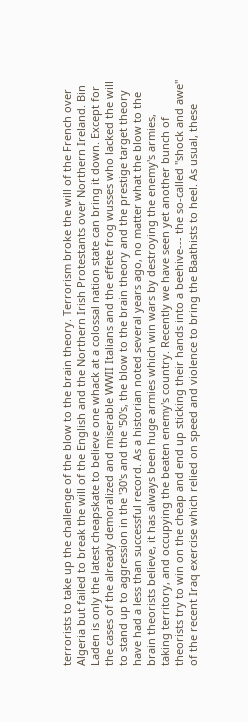terrorists to take up the challenge of the blow to the brain theory. Terrorism broke the will of the French over Algeria but failed to break the will of the English and the Northern Irish Protestants over Northern Ireland. Bin Laden is only the latest cheapskate to believe one whack at a colossal nation state can bring it down. Except for the cases of the already demoralized and miserable WWII Italians and the effete frog wusses who lacked the will to stand up to aggression in the '30's and the '50's, the blow to the brain theory and the prestige target theory have had a less than successful record. As a historian noted several years ago, no matter what the blow to the brain theorists believe, it has always been huge armies which win wars by destroying the enemy's armies, taking territory, and occupying the beaten enemy's country. Recently we have seen yet another bunch of theorists try to win on the cheap and end up sticking their hands into a beehive--- the so-called "shock and awe" of the recent Iraq exercise which relied on speed and violence to bring the Baathists to heel. As usual, these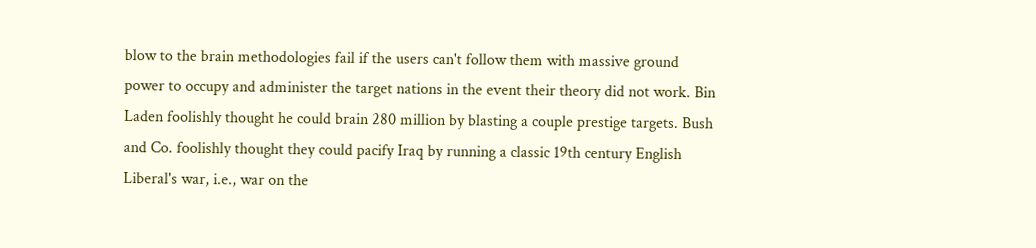blow to the brain methodologies fail if the users can't follow them with massive ground power to occupy and administer the target nations in the event their theory did not work. Bin Laden foolishly thought he could brain 280 million by blasting a couple prestige targets. Bush and Co. foolishly thought they could pacify Iraq by running a classic 19th century English Liberal's war, i.e., war on the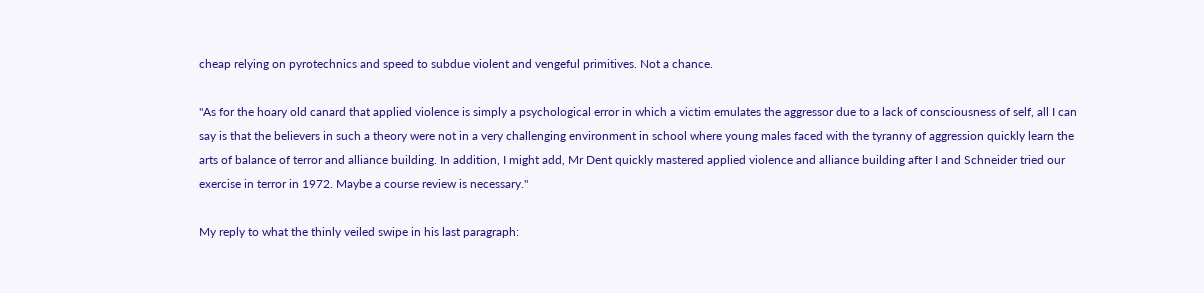cheap relying on pyrotechnics and speed to subdue violent and vengeful primitives. Not a chance.

"As for the hoary old canard that applied violence is simply a psychological error in which a victim emulates the aggressor due to a lack of consciousness of self, all I can say is that the believers in such a theory were not in a very challenging environment in school where young males faced with the tyranny of aggression quickly learn the arts of balance of terror and alliance building. In addition, I might add, Mr Dent quickly mastered applied violence and alliance building after I and Schneider tried our exercise in terror in 1972. Maybe a course review is necessary."

My reply to what the thinly veiled swipe in his last paragraph: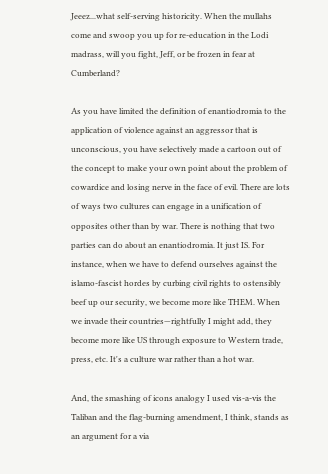Jeeez...what self-serving historicity. When the mullahs come and swoop you up for re-education in the Lodi madrass, will you fight, Jeff, or be frozen in fear at Cumberland?

As you have limited the definition of enantiodromia to the application of violence against an aggressor that is unconscious, you have selectively made a cartoon out of the concept to make your own point about the problem of cowardice and losing nerve in the face of evil. There are lots of ways two cultures can engage in a unification of opposites other than by war. There is nothing that two parties can do about an enantiodromia. It just IS. For instance, when we have to defend ourselves against the islamo-fascist hordes by curbing civil rights to ostensibly beef up our security, we become more like THEM. When we invade their countries—rightfully I might add, they become more like US through exposure to Western trade, press, etc. It's a culture war rather than a hot war.

And, the smashing of icons analogy I used vis-a-vis the Taliban and the flag-burning amendment, I think, stands as an argument for a via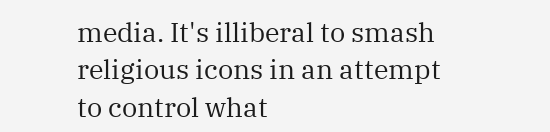media. It's illiberal to smash religious icons in an attempt to control what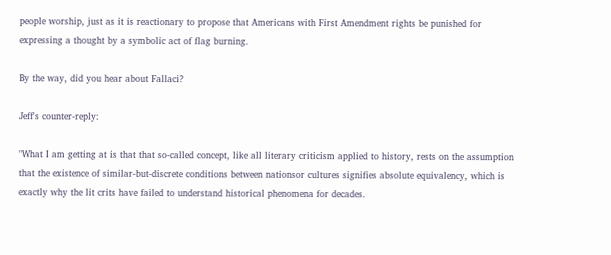people worship, just as it is reactionary to propose that Americans with First Amendment rights be punished for expressing a thought by a symbolic act of flag burning.

By the way, did you hear about Fallaci?

Jeff's counter-reply:

"What I am getting at is that that so-called concept, like all literary criticism applied to history, rests on the assumption that the existence of similar-but-discrete conditions between nationsor cultures signifies absolute equivalency, which is exactly why the lit crits have failed to understand historical phenomena for decades.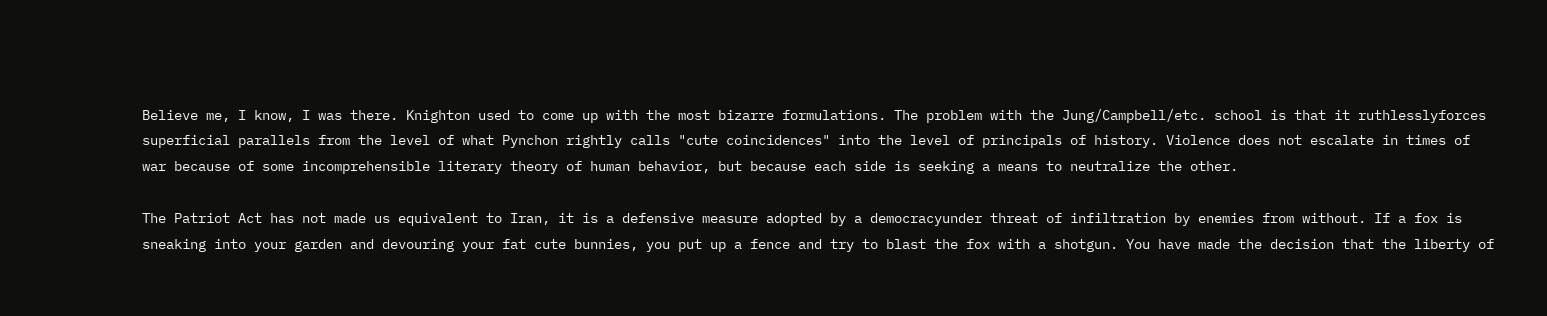Believe me, I know, I was there. Knighton used to come up with the most bizarre formulations. The problem with the Jung/Campbell/etc. school is that it ruthlesslyforces superficial parallels from the level of what Pynchon rightly calls "cute coincidences" into the level of principals of history. Violence does not escalate in times of war because of some incomprehensible literary theory of human behavior, but because each side is seeking a means to neutralize the other.

The Patriot Act has not made us equivalent to Iran, it is a defensive measure adopted by a democracyunder threat of infiltration by enemies from without. If a fox is sneaking into your garden and devouring your fat cute bunnies, you put up a fence and try to blast the fox with a shotgun. You have made the decision that the liberty of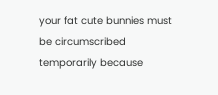your fat cute bunnies must be circumscribed temporarily because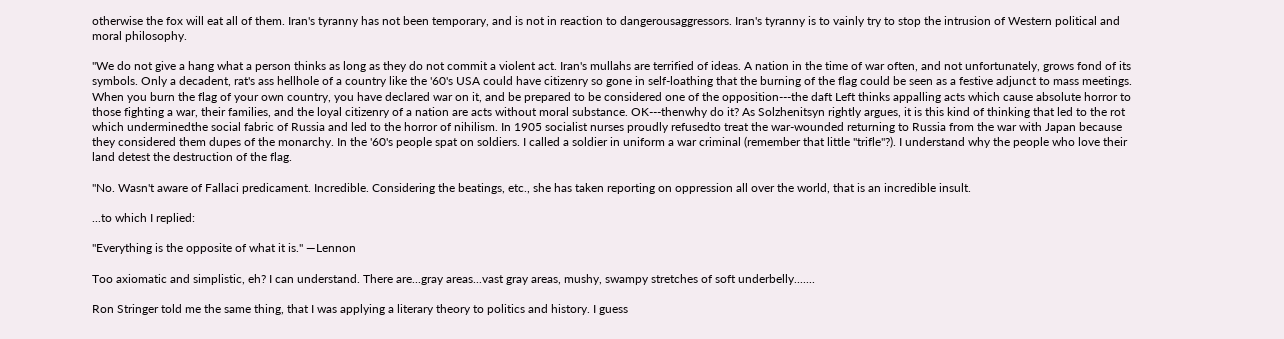otherwise the fox will eat all of them. Iran's tyranny has not been temporary, and is not in reaction to dangerousaggressors. Iran's tyranny is to vainly try to stop the intrusion of Western political and moral philosophy.

"We do not give a hang what a person thinks as long as they do not commit a violent act. Iran's mullahs are terrified of ideas. A nation in the time of war often, and not unfortunately, grows fond of its symbols. Only a decadent, rat's ass hellhole of a country like the '60's USA could have citizenry so gone in self-loathing that the burning of the flag could be seen as a festive adjunct to mass meetings. When you burn the flag of your own country, you have declared war on it, and be prepared to be considered one of the opposition---the daft Left thinks appalling acts which cause absolute horror to those fighting a war, their families, and the loyal citizenry of a nation are acts without moral substance. OK---thenwhy do it? As Solzhenitsyn rightly argues, it is this kind of thinking that led to the rot which underminedthe social fabric of Russia and led to the horror of nihilism. In 1905 socialist nurses proudly refusedto treat the war-wounded returning to Russia from the war with Japan because they considered them dupes of the monarchy. In the '60's people spat on soldiers. I called a soldier in uniform a war criminal (remember that little "trifle"?). I understand why the people who love their land detest the destruction of the flag.

"No. Wasn't aware of Fallaci predicament. Incredible. Considering the beatings, etc., she has taken reporting on oppression all over the world, that is an incredible insult.

...to which I replied:

"Everything is the opposite of what it is." —Lennon

Too axiomatic and simplistic, eh? I can understand. There are...gray areas...vast gray areas, mushy, swampy stretches of soft underbelly.......

Ron Stringer told me the same thing, that I was applying a literary theory to politics and history. I guess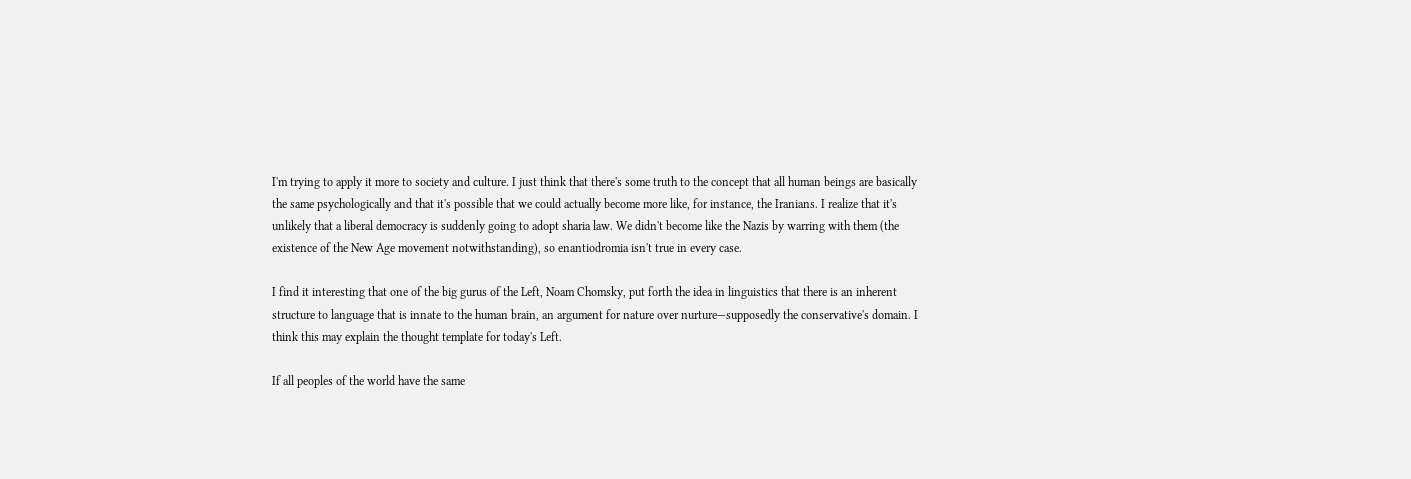I'm trying to apply it more to society and culture. I just think that there's some truth to the concept that all human beings are basically the same psychologically and that it's possible that we could actually become more like, for instance, the Iranians. I realize that it's unlikely that a liberal democracy is suddenly going to adopt sharia law. We didn't become like the Nazis by warring with them (the existence of the New Age movement notwithstanding), so enantiodromia isn't true in every case.

I find it interesting that one of the big gurus of the Left, Noam Chomsky, put forth the idea in linguistics that there is an inherent structure to language that is innate to the human brain, an argument for nature over nurture—supposedly the conservative's domain. I think this may explain the thought template for today's Left.

If all peoples of the world have the same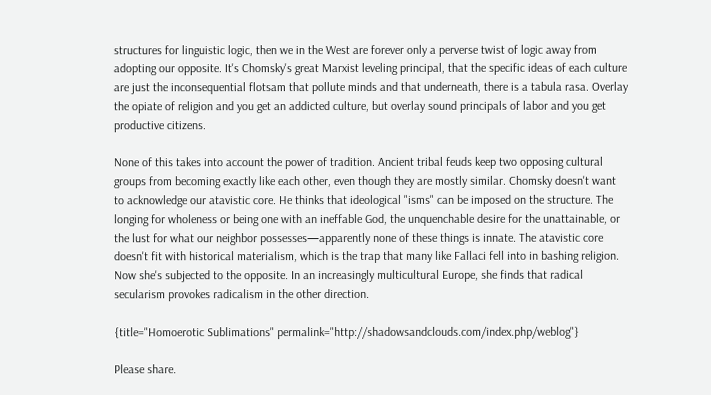structures for linguistic logic, then we in the West are forever only a perverse twist of logic away from adopting our opposite. It's Chomsky's great Marxist leveling principal, that the specific ideas of each culture are just the inconsequential flotsam that pollute minds and that underneath, there is a tabula rasa. Overlay the opiate of religion and you get an addicted culture, but overlay sound principals of labor and you get productive citizens.

None of this takes into account the power of tradition. Ancient tribal feuds keep two opposing cultural groups from becoming exactly like each other, even though they are mostly similar. Chomsky doesn't want to acknowledge our atavistic core. He thinks that ideological "isms" can be imposed on the structure. The longing for wholeness or being one with an ineffable God, the unquenchable desire for the unattainable, or the lust for what our neighbor possesses—apparently none of these things is innate. The atavistic core doesn't fit with historical materialism, which is the trap that many like Fallaci fell into in bashing religion. Now she's subjected to the opposite. In an increasingly multicultural Europe, she finds that radical secularism provokes radicalism in the other direction.

{title="Homoerotic Sublimations" permalink="http://shadowsandclouds.com/index.php/weblog"}

Please share.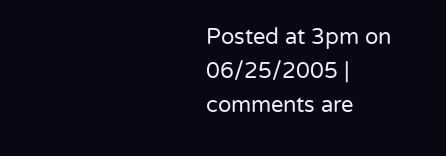Posted at 3pm on 06/25/2005 | comments are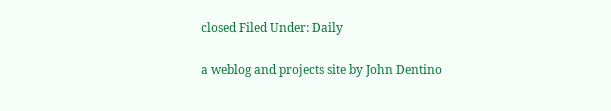closed Filed Under: Daily

a weblog and projects site by John Dentino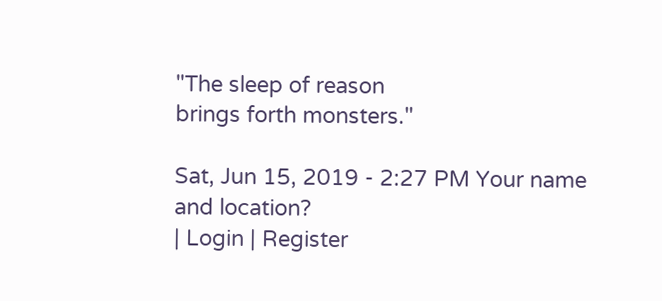"The sleep of reason
brings forth monsters."

Sat, Jun 15, 2019 - 2:27 PM Your name and location?
| Login | Register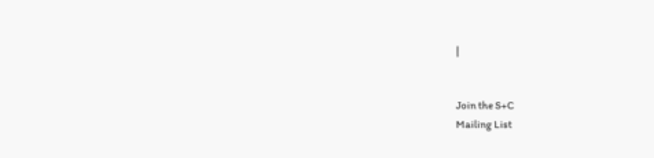|


Join the S+C
Mailing List